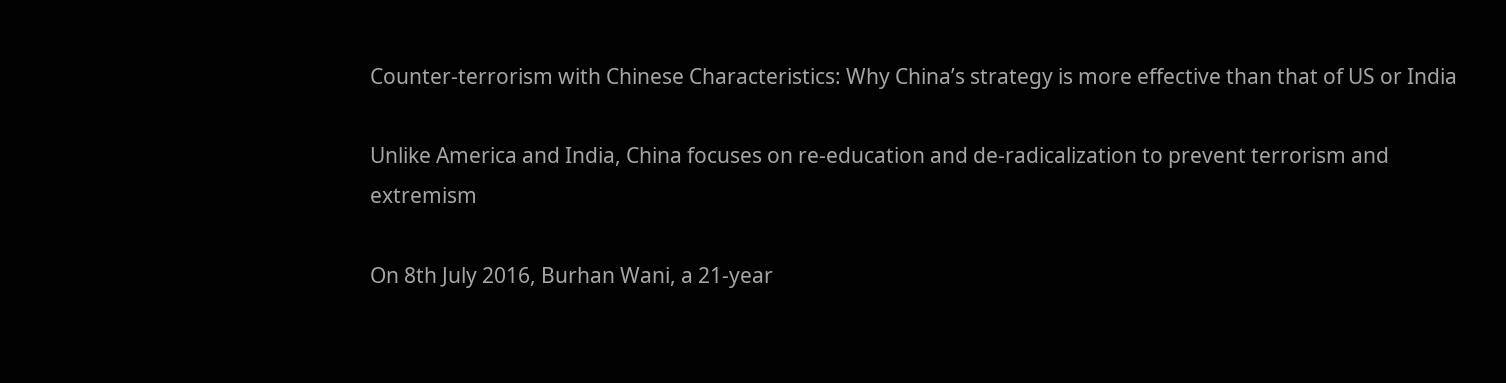Counter-terrorism with Chinese Characteristics: Why China’s strategy is more effective than that of US or India

Unlike America and India, China focuses on re-education and de-radicalization to prevent terrorism and extremism

On 8th July 2016, Burhan Wani, a 21-year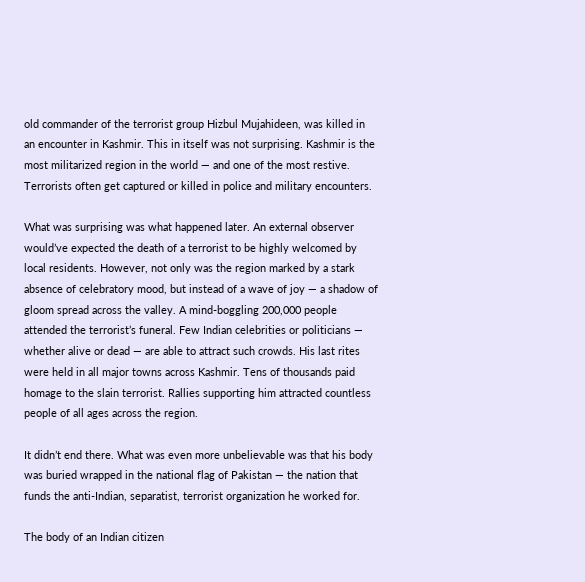old commander of the terrorist group Hizbul Mujahideen, was killed in an encounter in Kashmir. This in itself was not surprising. Kashmir is the most militarized region in the world — and one of the most restive. Terrorists often get captured or killed in police and military encounters.

What was surprising was what happened later. An external observer would’ve expected the death of a terrorist to be highly welcomed by local residents. However, not only was the region marked by a stark absence of celebratory mood, but instead of a wave of joy — a shadow of gloom spread across the valley. A mind-boggling 200,000 people attended the terrorist’s funeral. Few Indian celebrities or politicians — whether alive or dead — are able to attract such crowds. His last rites were held in all major towns across Kashmir. Tens of thousands paid homage to the slain terrorist. Rallies supporting him attracted countless people of all ages across the region.

It didn’t end there. What was even more unbelievable was that his body was buried wrapped in the national flag of Pakistan — the nation that funds the anti-Indian, separatist, terrorist organization he worked for.

The body of an Indian citizen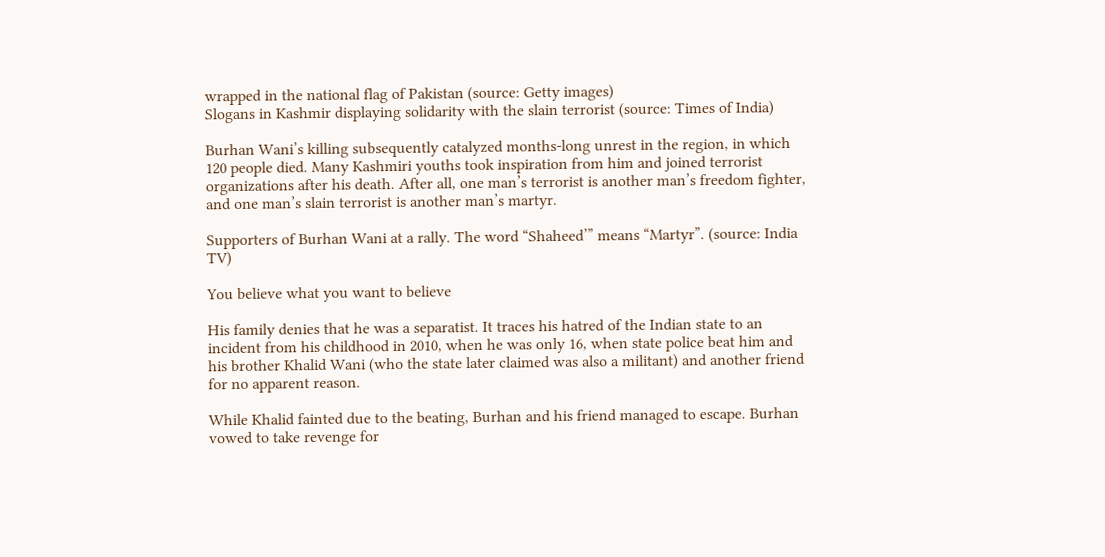wrapped in the national flag of Pakistan (source: Getty images)
Slogans in Kashmir displaying solidarity with the slain terrorist (source: Times of India)

Burhan Wani’s killing subsequently catalyzed months-long unrest in the region, in which 120 people died. Many Kashmiri youths took inspiration from him and joined terrorist organizations after his death. After all, one man’s terrorist is another man’s freedom fighter, and one man’s slain terrorist is another man’s martyr.

Supporters of Burhan Wani at a rally. The word “Shaheed’” means “Martyr”. (source: India TV)

You believe what you want to believe

His family denies that he was a separatist. It traces his hatred of the Indian state to an incident from his childhood in 2010, when he was only 16, when state police beat him and his brother Khalid Wani (who the state later claimed was also a militant) and another friend for no apparent reason.

While Khalid fainted due to the beating, Burhan and his friend managed to escape. Burhan vowed to take revenge for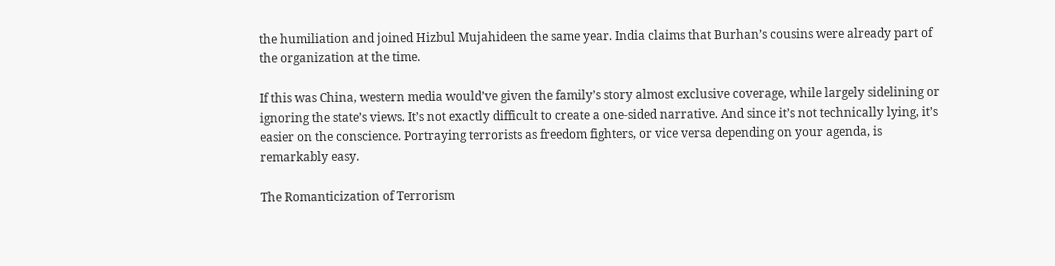the humiliation and joined Hizbul Mujahideen the same year. India claims that Burhan’s cousins were already part of the organization at the time.

If this was China, western media would’ve given the family’s story almost exclusive coverage, while largely sidelining or ignoring the state’s views. It’s not exactly difficult to create a one-sided narrative. And since it’s not technically lying, it’s easier on the conscience. Portraying terrorists as freedom fighters, or vice versa depending on your agenda, is remarkably easy.

The Romanticization of Terrorism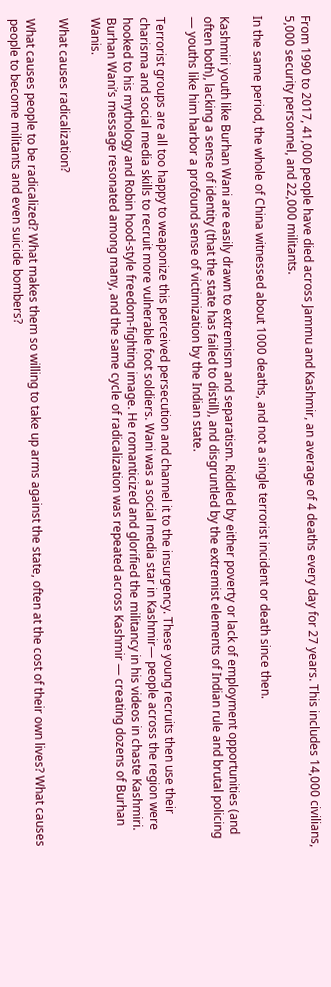From 1990 to 2017, 41,000 people have died across Jammu and Kashmir, an average of 4 deaths every day for 27 years. This includes 14,000 civilians, 5,000 security personnel, and 22,000 militants.

In the same period, the whole of China witnessed about 1000 deaths, and not a single terrorist incident or death since then.

Kashmiri youth like Burhan Wani are easily drawn to extremism and separatism. Riddled by either poverty or lack of employment opportunities (and often both), lacking a sense of identity (that the state has failed to distill), and disgruntled by the extremist elements of Indian rule and brutal policing — youths like him harbor a profound sense of victimization by the Indian state.

Terrorist groups are all too happy to weaponize this perceived persecution and channel it to the insurgency. These young recruits then use their charisma and social media skills to recruit more vulnerable foot soldiers. Wani was a social media star in Kashmir— people across the region were hooked to his mythology and Robin hood-style freedom-fighting image. He romanticized and glorified the militancy in his videos in chaste Kashmiri. Burhan Wani’s message resonated among many, and the same cycle of radicalization was repeated across Kashmir — creating dozens of Burhan Wanis.

What causes radicalization?

What causes people to be radicalized? What makes them so willing to take up arms against the state, often at the cost of their own lives? What causes people to become militants and even suicide bombers?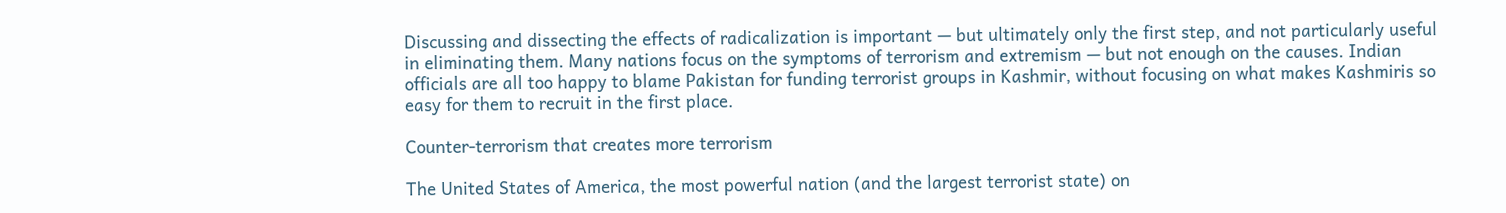Discussing and dissecting the effects of radicalization is important — but ultimately only the first step, and not particularly useful in eliminating them. Many nations focus on the symptoms of terrorism and extremism — but not enough on the causes. Indian officials are all too happy to blame Pakistan for funding terrorist groups in Kashmir, without focusing on what makes Kashmiris so easy for them to recruit in the first place.

Counter-terrorism that creates more terrorism

The United States of America, the most powerful nation (and the largest terrorist state) on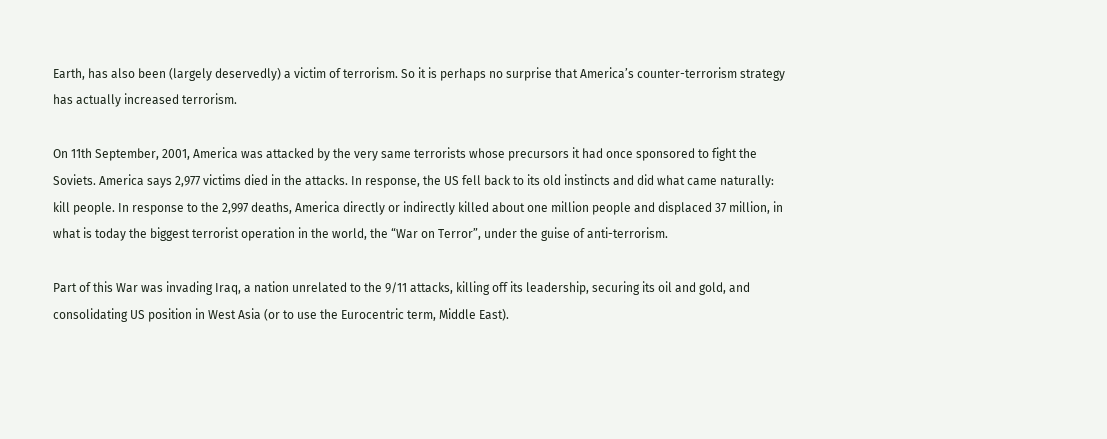Earth, has also been (largely deservedly) a victim of terrorism. So it is perhaps no surprise that America’s counter-terrorism strategy has actually increased terrorism.

On 11th September, 2001, America was attacked by the very same terrorists whose precursors it had once sponsored to fight the Soviets. America says 2,977 victims died in the attacks. In response, the US fell back to its old instincts and did what came naturally: kill people. In response to the 2,997 deaths, America directly or indirectly killed about one million people and displaced 37 million, in what is today the biggest terrorist operation in the world, the “War on Terror”, under the guise of anti-terrorism.

Part of this War was invading Iraq, a nation unrelated to the 9/11 attacks, killing off its leadership, securing its oil and gold, and consolidating US position in West Asia (or to use the Eurocentric term, Middle East).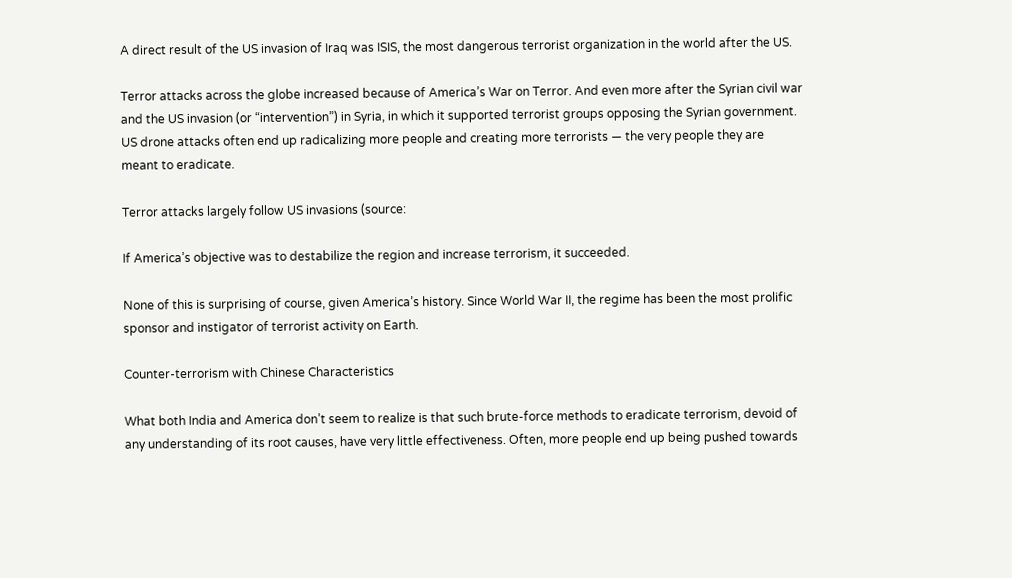A direct result of the US invasion of Iraq was ISIS, the most dangerous terrorist organization in the world after the US.

Terror attacks across the globe increased because of America’s War on Terror. And even more after the Syrian civil war and the US invasion (or “intervention”) in Syria, in which it supported terrorist groups opposing the Syrian government. US drone attacks often end up radicalizing more people and creating more terrorists — the very people they are meant to eradicate.

Terror attacks largely follow US invasions (source:

If America’s objective was to destabilize the region and increase terrorism, it succeeded.

None of this is surprising of course, given America’s history. Since World War II, the regime has been the most prolific sponsor and instigator of terrorist activity on Earth.

Counter-terrorism with Chinese Characteristics

What both India and America don’t seem to realize is that such brute-force methods to eradicate terrorism, devoid of any understanding of its root causes, have very little effectiveness. Often, more people end up being pushed towards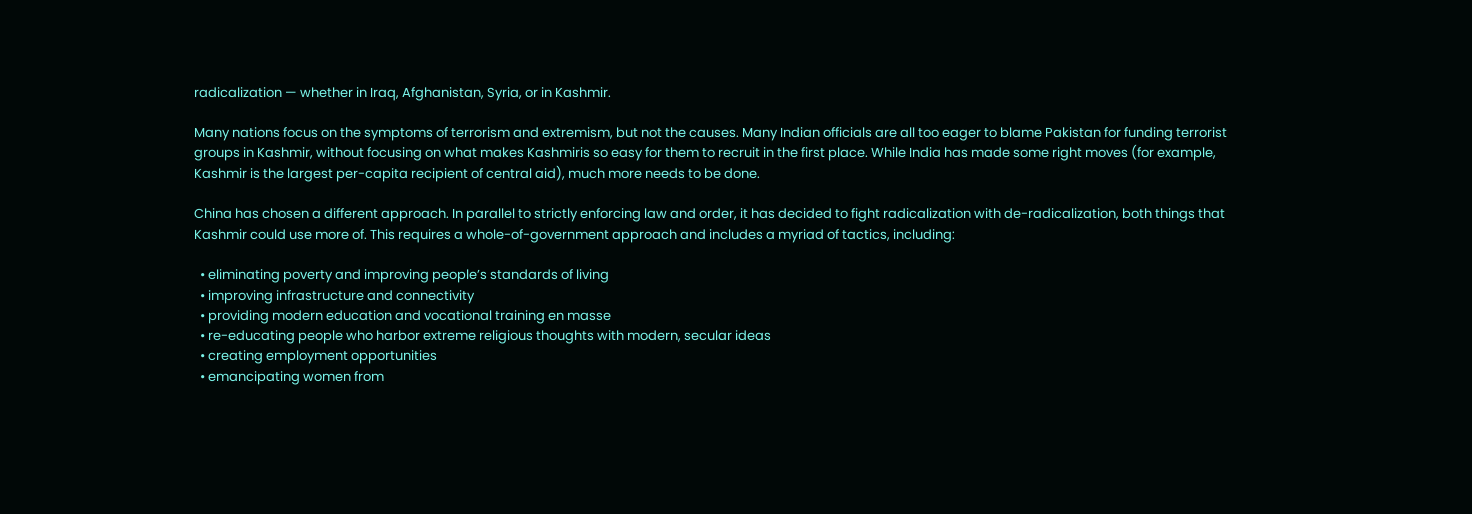radicalization — whether in Iraq, Afghanistan, Syria, or in Kashmir.

Many nations focus on the symptoms of terrorism and extremism, but not the causes. Many Indian officials are all too eager to blame Pakistan for funding terrorist groups in Kashmir, without focusing on what makes Kashmiris so easy for them to recruit in the first place. While India has made some right moves (for example, Kashmir is the largest per-capita recipient of central aid), much more needs to be done.

China has chosen a different approach. In parallel to strictly enforcing law and order, it has decided to fight radicalization with de-radicalization, both things that Kashmir could use more of. This requires a whole-of-government approach and includes a myriad of tactics, including:

  • eliminating poverty and improving people’s standards of living
  • improving infrastructure and connectivity
  • providing modern education and vocational training en masse
  • re-educating people who harbor extreme religious thoughts with modern, secular ideas
  • creating employment opportunities
  • emancipating women from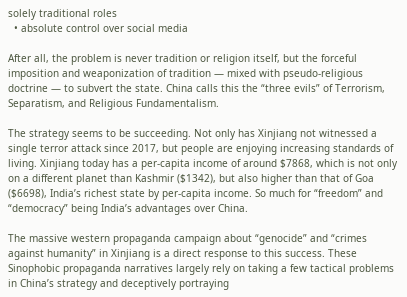solely traditional roles
  • absolute control over social media

After all, the problem is never tradition or religion itself, but the forceful imposition and weaponization of tradition — mixed with pseudo-religious doctrine — to subvert the state. China calls this the “three evils” of Terrorism, Separatism, and Religious Fundamentalism.

The strategy seems to be succeeding. Not only has Xinjiang not witnessed a single terror attack since 2017, but people are enjoying increasing standards of living. Xinjiang today has a per-capita income of around $7868, which is not only on a different planet than Kashmir ($1342), but also higher than that of Goa ($6698), India’s richest state by per-capita income. So much for “freedom” and “democracy” being India’s advantages over China.

The massive western propaganda campaign about “genocide” and “crimes against humanity” in Xinjiang is a direct response to this success. These Sinophobic propaganda narratives largely rely on taking a few tactical problems in China’s strategy and deceptively portraying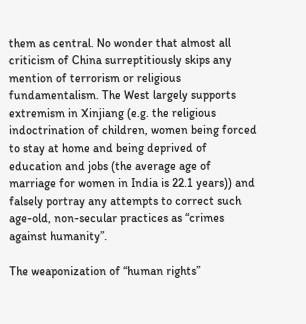them as central. No wonder that almost all criticism of China surreptitiously skips any mention of terrorism or religious fundamentalism. The West largely supports extremism in Xinjiang (e.g. the religious indoctrination of children, women being forced to stay at home and being deprived of education and jobs (the average age of marriage for women in India is 22.1 years)) and falsely portray any attempts to correct such age-old, non-secular practices as “crimes against humanity”.

The weaponization of “human rights”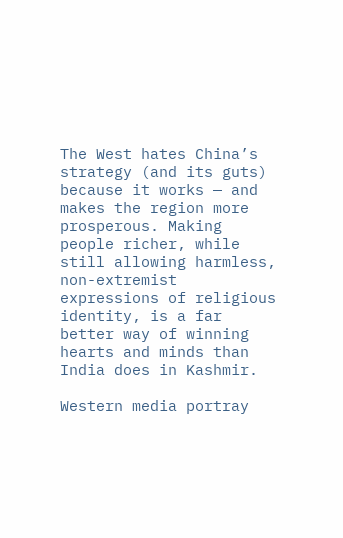The West hates China’s strategy (and its guts) because it works — and makes the region more prosperous. Making people richer, while still allowing harmless, non-extremist expressions of religious identity, is a far better way of winning hearts and minds than India does in Kashmir.

Western media portray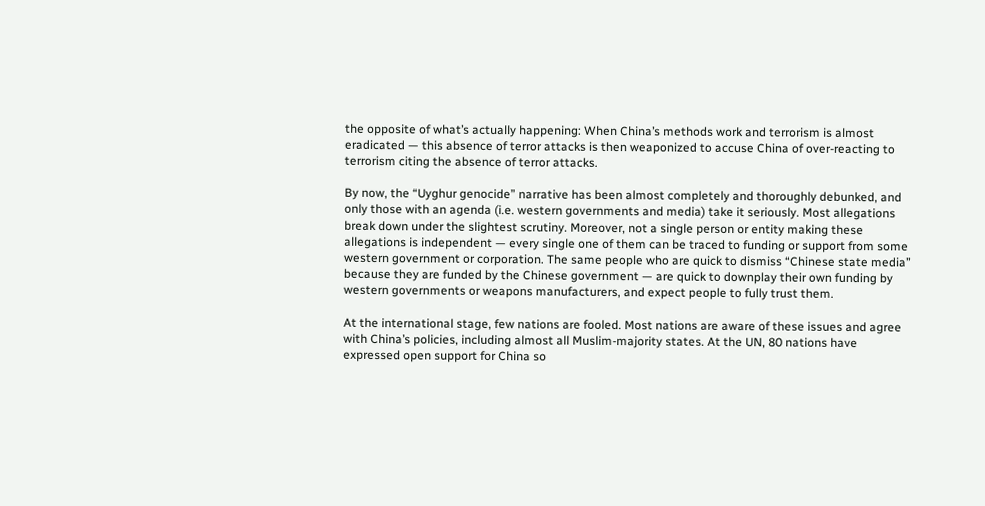the opposite of what’s actually happening: When China’s methods work and terrorism is almost eradicated — this absence of terror attacks is then weaponized to accuse China of over-reacting to terrorism citing the absence of terror attacks.

By now, the “Uyghur genocide” narrative has been almost completely and thoroughly debunked, and only those with an agenda (i.e. western governments and media) take it seriously. Most allegations break down under the slightest scrutiny. Moreover, not a single person or entity making these allegations is independent — every single one of them can be traced to funding or support from some western government or corporation. The same people who are quick to dismiss “Chinese state media” because they are funded by the Chinese government — are quick to downplay their own funding by western governments or weapons manufacturers, and expect people to fully trust them.

At the international stage, few nations are fooled. Most nations are aware of these issues and agree with China’s policies, including almost all Muslim-majority states. At the UN, 80 nations have expressed open support for China so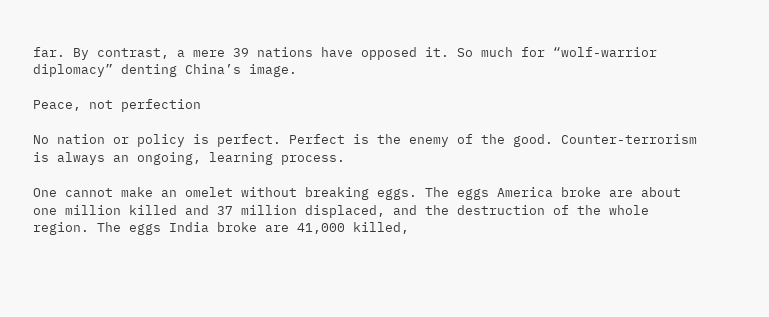far. By contrast, a mere 39 nations have opposed it. So much for “wolf-warrior diplomacy” denting China’s image.

Peace, not perfection

No nation or policy is perfect. Perfect is the enemy of the good. Counter-terrorism is always an ongoing, learning process.

One cannot make an omelet without breaking eggs. The eggs America broke are about one million killed and 37 million displaced, and the destruction of the whole region. The eggs India broke are 41,000 killed,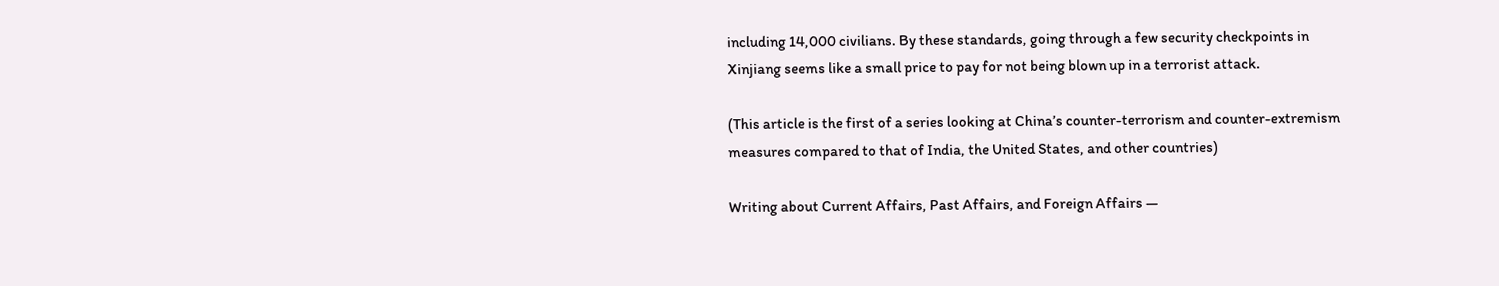including 14,000 civilians. By these standards, going through a few security checkpoints in Xinjiang seems like a small price to pay for not being blown up in a terrorist attack.

(This article is the first of a series looking at China’s counter-terrorism and counter-extremism measures compared to that of India, the United States, and other countries)

Writing about Current Affairs, Past Affairs, and Foreign Affairs —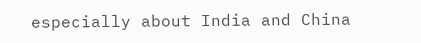especially about India and China